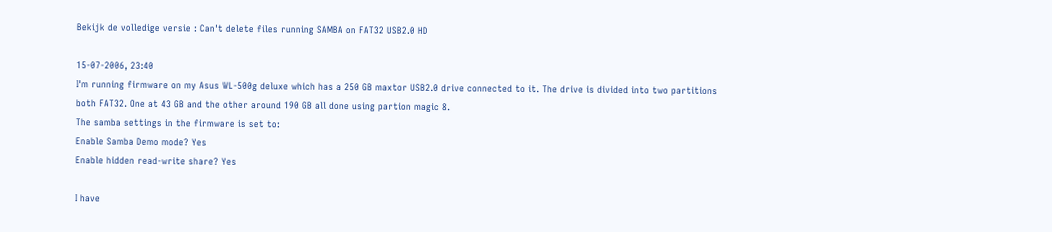Bekijk de volledige versie : Can't delete files running SAMBA on FAT32 USB2.0 HD

15-07-2006, 23:40
I'm running firmware on my Asus WL-500g deluxe which has a 250 GB maxtor USB2.0 drive connected to it. The drive is divided into two partitions both FAT32. One at 43 GB and the other around 190 GB all done using partion magic 8.
The samba settings in the firmware is set to:
Enable Samba Demo mode? Yes
Enable hidden read-write share? Yes

I have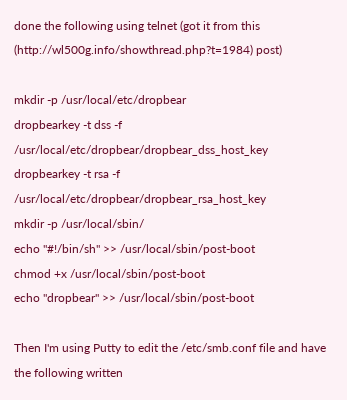done the following using telnet (got it from this (http://wl500g.info/showthread.php?t=1984) post)

mkdir -p /usr/local/etc/dropbear
dropbearkey -t dss -f /usr/local/etc/dropbear/dropbear_dss_host_key
dropbearkey -t rsa -f /usr/local/etc/dropbear/dropbear_rsa_host_key
mkdir -p /usr/local/sbin/
echo "#!/bin/sh" >> /usr/local/sbin/post-boot
chmod +x /usr/local/sbin/post-boot
echo "dropbear" >> /usr/local/sbin/post-boot

Then I'm using Putty to edit the /etc/smb.conf file and have the following written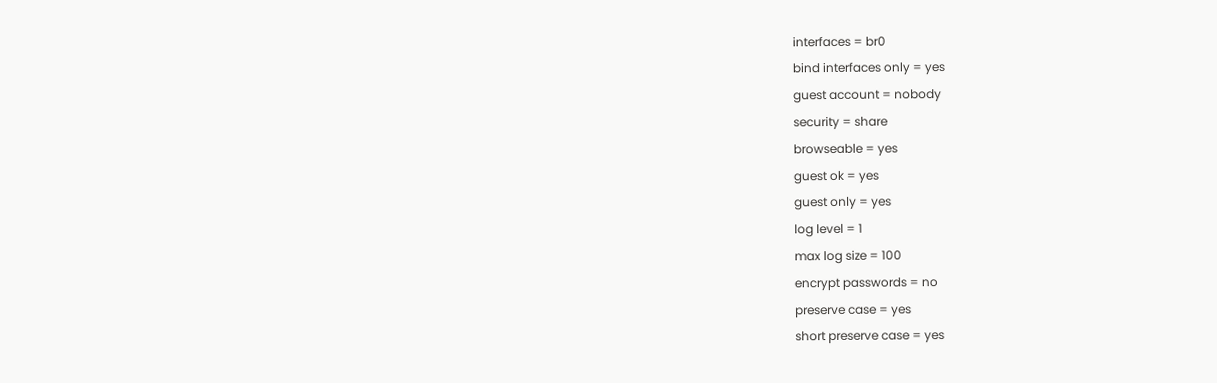interfaces = br0
bind interfaces only = yes
guest account = nobody
security = share
browseable = yes
guest ok = yes
guest only = yes
log level = 1
max log size = 100
encrypt passwords = no
preserve case = yes
short preserve case = yes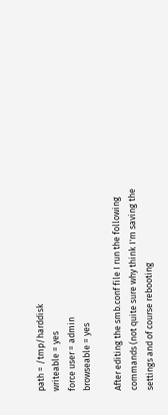path = /tmp/harddisk
writeable = yes
force user = admin
browseable = yes

After editing the smb.conf file I run the following commands (not quite sure why think I'm saving the settings and of course rebooting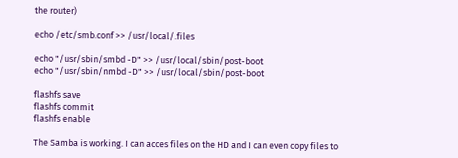the router)

echo /etc/smb.conf >> /usr/local/.files

echo "/usr/sbin/smbd -D" >> /usr/local/sbin/post-boot
echo "/usr/sbin/nmbd -D" >> /usr/local/sbin/post-boot

flashfs save
flashfs commit
flashfs enable

The Samba is working. I can acces files on the HD and I can even copy files to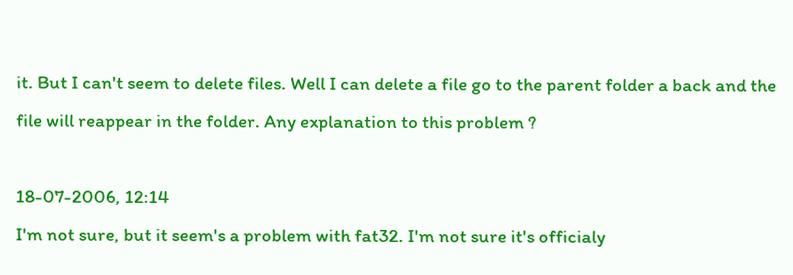it. But I can't seem to delete files. Well I can delete a file go to the parent folder a back and the file will reappear in the folder. Any explanation to this problem ?

18-07-2006, 12:14
I'm not sure, but it seem's a problem with fat32. I'm not sure it's officialy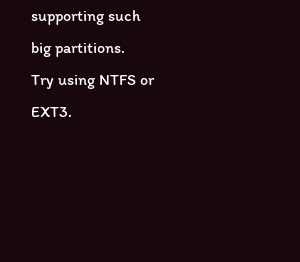supporting such big partitions.
Try using NTFS or EXT3.